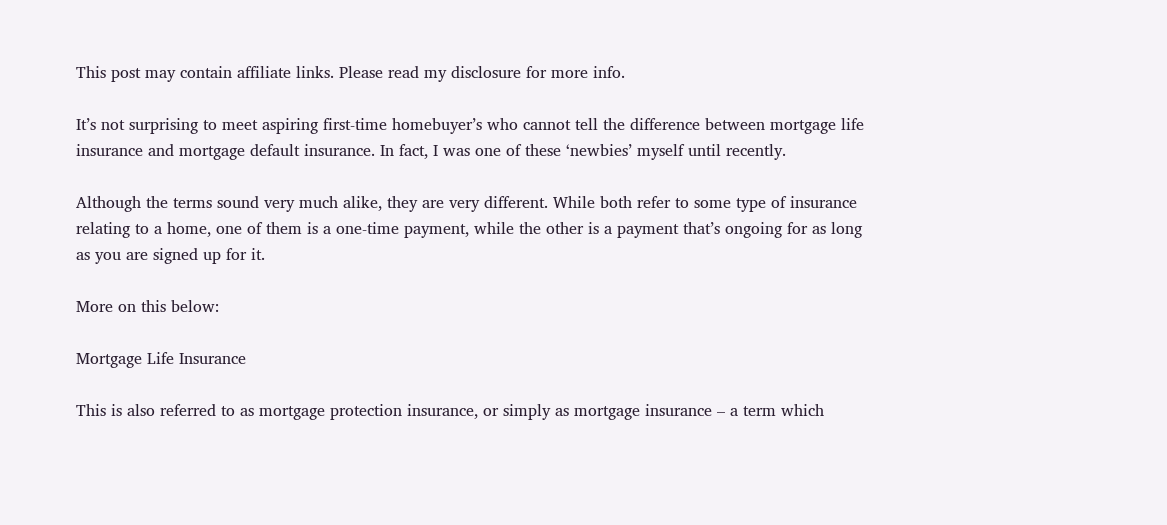This post may contain affiliate links. Please read my disclosure for more info.

It’s not surprising to meet aspiring first-time homebuyer’s who cannot tell the difference between mortgage life insurance and mortgage default insurance. In fact, I was one of these ‘newbies’ myself until recently.

Although the terms sound very much alike, they are very different. While both refer to some type of insurance relating to a home, one of them is a one-time payment, while the other is a payment that’s ongoing for as long as you are signed up for it.

More on this below:

Mortgage Life Insurance

This is also referred to as mortgage protection insurance, or simply as mortgage insurance – a term which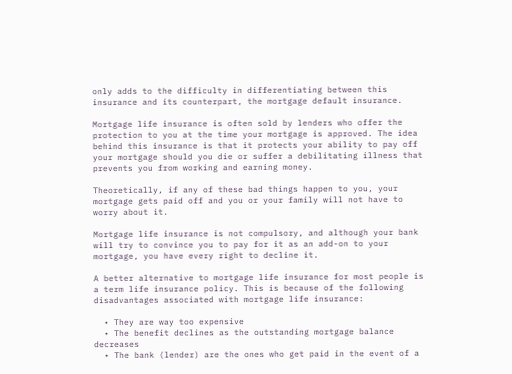only adds to the difficulty in differentiating between this insurance and its counterpart, the mortgage default insurance.

Mortgage life insurance is often sold by lenders who offer the protection to you at the time your mortgage is approved. The idea behind this insurance is that it protects your ability to pay off your mortgage should you die or suffer a debilitating illness that prevents you from working and earning money.

Theoretically, if any of these bad things happen to you, your mortgage gets paid off and you or your family will not have to worry about it.

Mortgage life insurance is not compulsory, and although your bank will try to convince you to pay for it as an add-on to your mortgage, you have every right to decline it.

A better alternative to mortgage life insurance for most people is a term life insurance policy. This is because of the following disadvantages associated with mortgage life insurance:

  • They are way too expensive
  • The benefit declines as the outstanding mortgage balance decreases
  • The bank (lender) are the ones who get paid in the event of a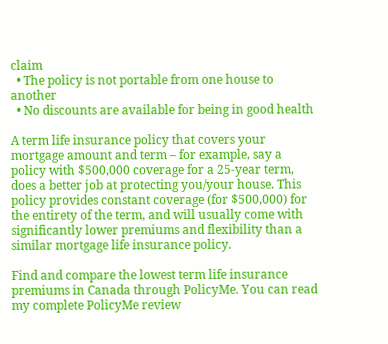claim
  • The policy is not portable from one house to another
  • No discounts are available for being in good health

A term life insurance policy that covers your mortgage amount and term – for example, say a policy with $500,000 coverage for a 25-year term, does a better job at protecting you/your house. This policy provides constant coverage (for $500,000) for the entirety of the term, and will usually come with significantly lower premiums and flexibility than a similar mortgage life insurance policy.

Find and compare the lowest term life insurance premiums in Canada through PolicyMe. You can read my complete PolicyMe review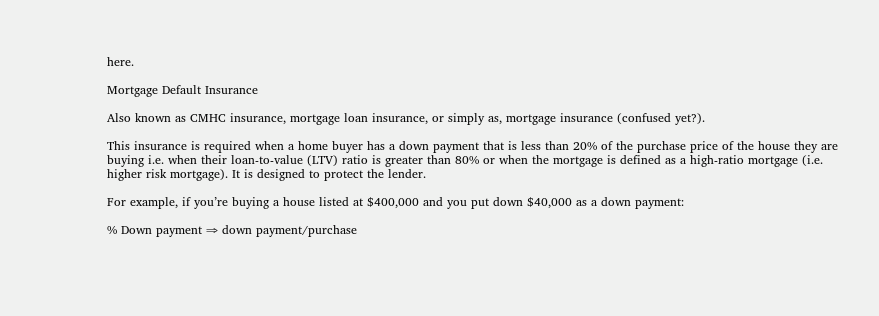here.

Mortgage Default Insurance

Also known as CMHC insurance, mortgage loan insurance, or simply as, mortgage insurance (confused yet?).

This insurance is required when a home buyer has a down payment that is less than 20% of the purchase price of the house they are buying i.e. when their loan-to-value (LTV) ratio is greater than 80% or when the mortgage is defined as a high-ratio mortgage (i.e. higher risk mortgage). It is designed to protect the lender.

For example, if you’re buying a house listed at $400,000 and you put down $40,000 as a down payment:

% Down payment ⇒ down payment/purchase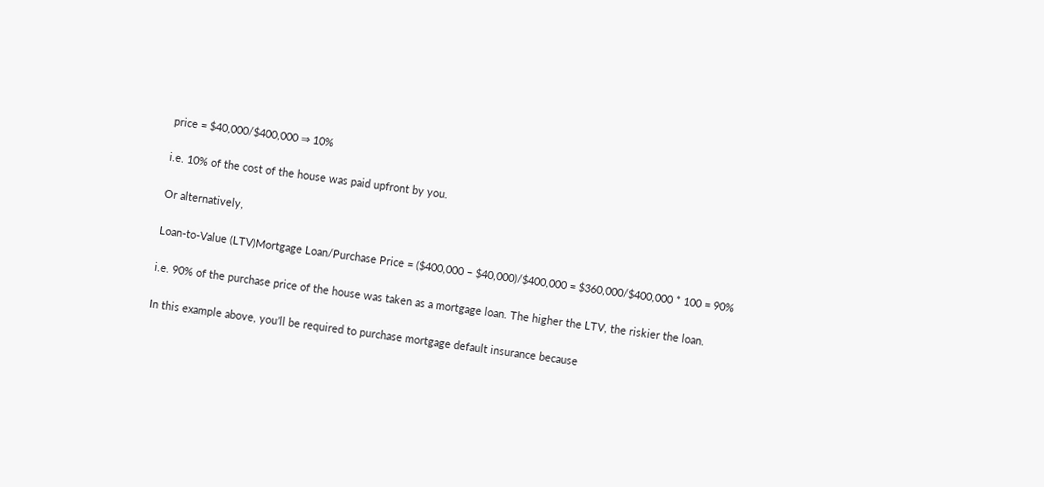price = $40,000/$400,000 ⇒ 10%

i.e. 10% of the cost of the house was paid upfront by you.

Or alternatively,

Loan-to-Value (LTV)Mortgage Loan/Purchase Price = ($400,000 – $40,000)/$400,000 = $360,000/$400,000 * 100 = 90%

i.e. 90% of the purchase price of the house was taken as a mortgage loan. The higher the LTV, the riskier the loan.

In this example above, you’ll be required to purchase mortgage default insurance because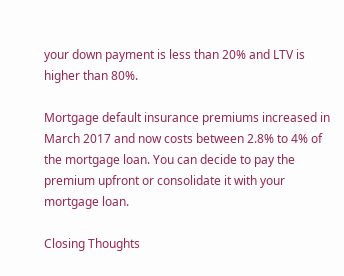your down payment is less than 20% and LTV is higher than 80%.

Mortgage default insurance premiums increased in March 2017 and now costs between 2.8% to 4% of the mortgage loan. You can decide to pay the premium upfront or consolidate it with your mortgage loan.

Closing Thoughts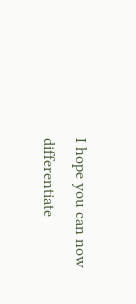I hope you can now differentiate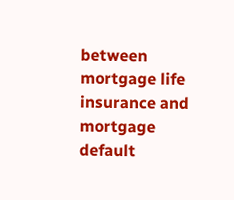between mortgage life insurance and mortgage default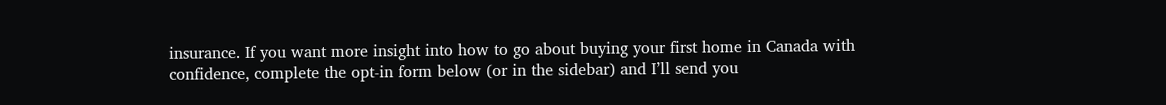insurance. If you want more insight into how to go about buying your first home in Canada with confidence, complete the opt-in form below (or in the sidebar) and I’ll send you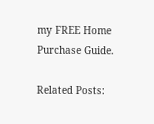my FREE Home Purchase Guide.

Related Posts: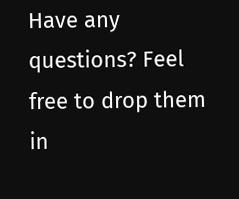Have any questions? Feel free to drop them in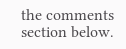the comments section below.